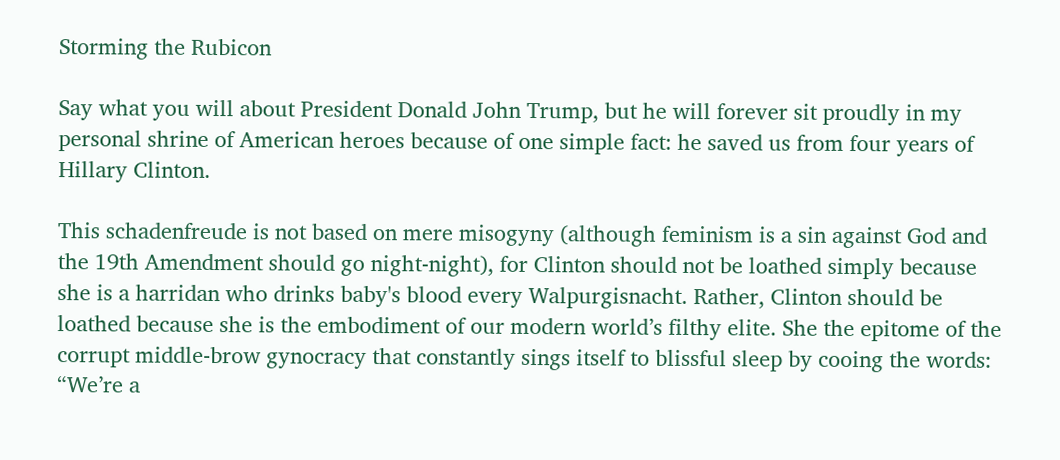Storming the Rubicon

Say what you will about President Donald John Trump, but he will forever sit proudly in my personal shrine of American heroes because of one simple fact: he saved us from four years of Hillary Clinton.

This schadenfreude is not based on mere misogyny (although feminism is a sin against God and the 19th Amendment should go night-night), for Clinton should not be loathed simply because she is a harridan who drinks baby's blood every Walpurgisnacht. Rather, Clinton should be loathed because she is the embodiment of our modern world’s filthy elite. She the epitome of the corrupt middle-brow gynocracy that constantly sings itself to blissful sleep by cooing the words: “We’re a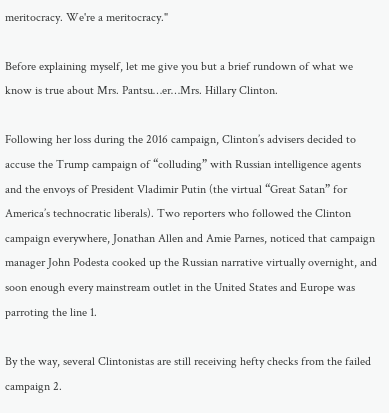meritocracy. We're a meritocracy."

Before explaining myself, let me give you but a brief rundown of what we know is true about Mrs. Pantsu…er…Mrs. Hillary Clinton.

Following her loss during the 2016 campaign, Clinton’s advisers decided to accuse the Trump campaign of “colluding” with Russian intelligence agents and the envoys of President Vladimir Putin (the virtual “Great Satan” for America’s technocratic liberals). Two reporters who followed the Clinton campaign everywhere, Jonathan Allen and Amie Parnes, noticed that campaign manager John Podesta cooked up the Russian narrative virtually overnight, and soon enough every mainstream outlet in the United States and Europe was parroting the line 1.

By the way, several Clintonistas are still receiving hefty checks from the failed campaign 2.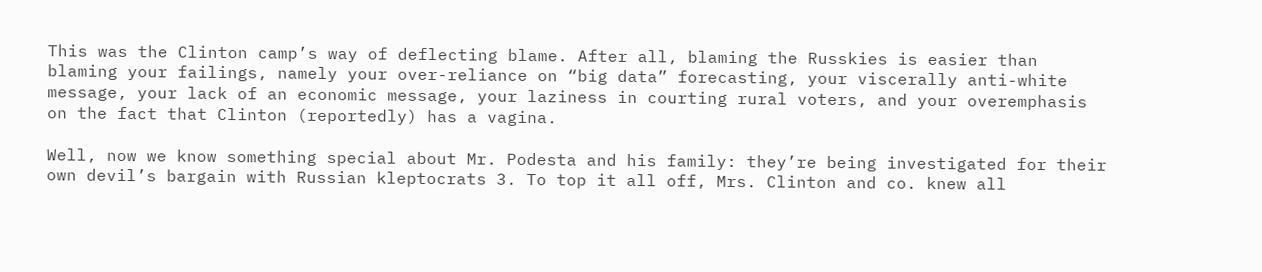This was the Clinton camp’s way of deflecting blame. After all, blaming the Russkies is easier than blaming your failings, namely your over-reliance on “big data” forecasting, your viscerally anti-white message, your lack of an economic message, your laziness in courting rural voters, and your overemphasis on the fact that Clinton (reportedly) has a vagina.

Well, now we know something special about Mr. Podesta and his family: they’re being investigated for their own devil’s bargain with Russian kleptocrats 3. To top it all off, Mrs. Clinton and co. knew all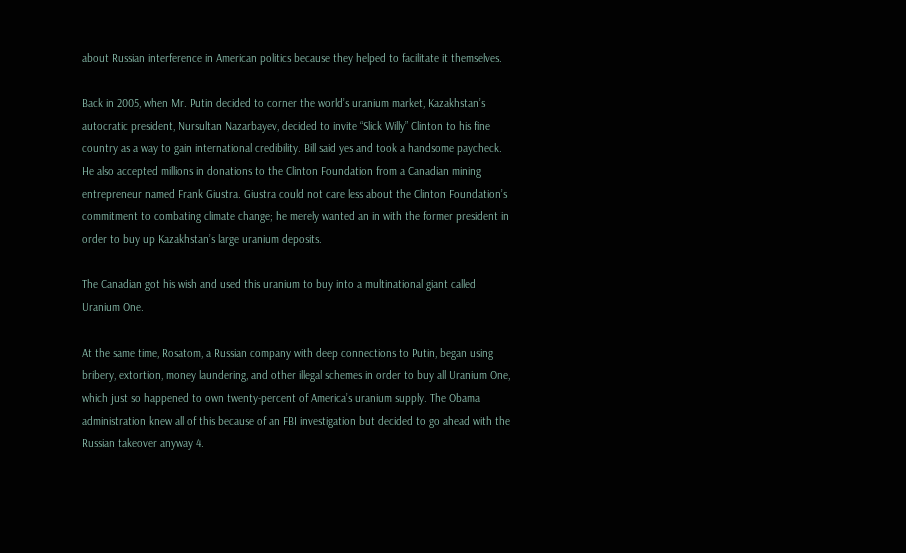about Russian interference in American politics because they helped to facilitate it themselves.

Back in 2005, when Mr. Putin decided to corner the world’s uranium market, Kazakhstan’s autocratic president, Nursultan Nazarbayev, decided to invite “Slick Willy” Clinton to his fine country as a way to gain international credibility. Bill said yes and took a handsome paycheck. He also accepted millions in donations to the Clinton Foundation from a Canadian mining entrepreneur named Frank Giustra. Giustra could not care less about the Clinton Foundation’s commitment to combating climate change; he merely wanted an in with the former president in order to buy up Kazakhstan’s large uranium deposits.

The Canadian got his wish and used this uranium to buy into a multinational giant called Uranium One.

At the same time, Rosatom, a Russian company with deep connections to Putin, began using bribery, extortion, money laundering, and other illegal schemes in order to buy all Uranium One, which just so happened to own twenty-percent of America’s uranium supply. The Obama administration knew all of this because of an FBI investigation but decided to go ahead with the Russian takeover anyway 4.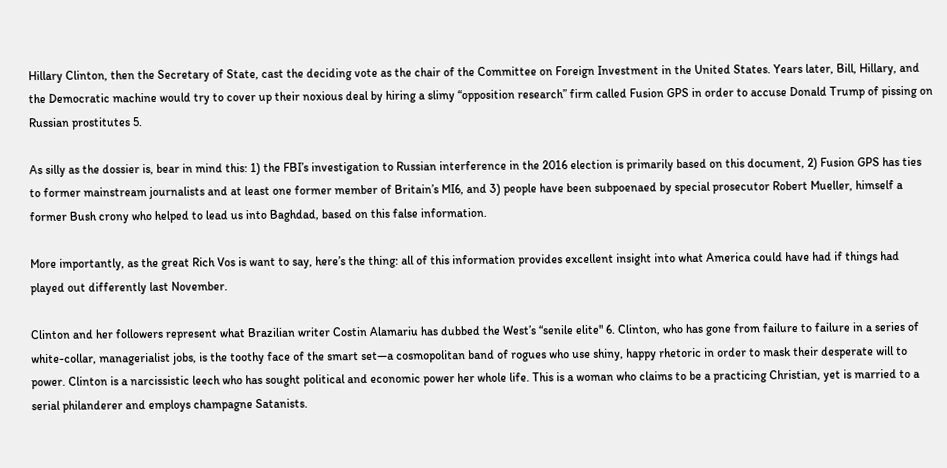Hillary Clinton, then the Secretary of State, cast the deciding vote as the chair of the Committee on Foreign Investment in the United States. Years later, Bill, Hillary, and the Democratic machine would try to cover up their noxious deal by hiring a slimy “opposition research” firm called Fusion GPS in order to accuse Donald Trump of pissing on Russian prostitutes 5.

As silly as the dossier is, bear in mind this: 1) the FBI’s investigation to Russian interference in the 2016 election is primarily based on this document, 2) Fusion GPS has ties to former mainstream journalists and at least one former member of Britain’s MI6, and 3) people have been subpoenaed by special prosecutor Robert Mueller, himself a former Bush crony who helped to lead us into Baghdad, based on this false information.

More importantly, as the great Rich Vos is want to say, here’s the thing: all of this information provides excellent insight into what America could have had if things had played out differently last November.

Clinton and her followers represent what Brazilian writer Costin Alamariu has dubbed the West’s “senile elite" 6. Clinton, who has gone from failure to failure in a series of white-collar, managerialist jobs, is the toothy face of the smart set—a cosmopolitan band of rogues who use shiny, happy rhetoric in order to mask their desperate will to power. Clinton is a narcissistic leech who has sought political and economic power her whole life. This is a woman who claims to be a practicing Christian, yet is married to a serial philanderer and employs champagne Satanists.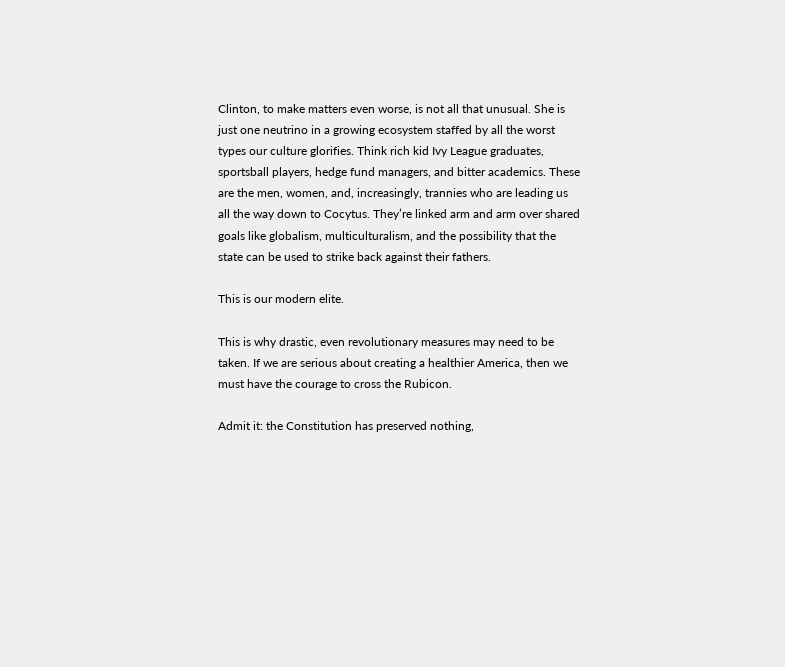Clinton, to make matters even worse, is not all that unusual. She is just one neutrino in a growing ecosystem staffed by all the worst types our culture glorifies. Think rich kid Ivy League graduates, sportsball players, hedge fund managers, and bitter academics. These are the men, women, and, increasingly, trannies who are leading us all the way down to Cocytus. They’re linked arm and arm over shared goals like globalism, multiculturalism, and the possibility that the state can be used to strike back against their fathers.

This is our modern elite.

This is why drastic, even revolutionary measures may need to be taken. If we are serious about creating a healthier America, then we must have the courage to cross the Rubicon.

Admit it: the Constitution has preserved nothing,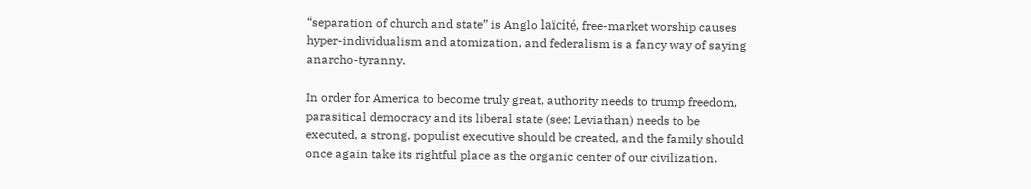“separation of church and state” is Anglo laïcité, free-market worship causes hyper-individualism and atomization, and federalism is a fancy way of saying anarcho-tyranny.

In order for America to become truly great, authority needs to trump freedom, parasitical democracy and its liberal state (see: Leviathan) needs to be executed, a strong, populist executive should be created, and the family should once again take its rightful place as the organic center of our civilization.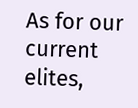As for our current elites,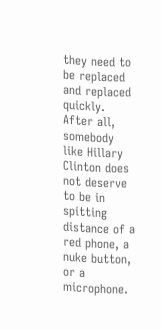they need to be replaced and replaced quickly. After all, somebody like Hillary Clinton does not deserve to be in spitting distance of a red phone, a nuke button, or a microphone.